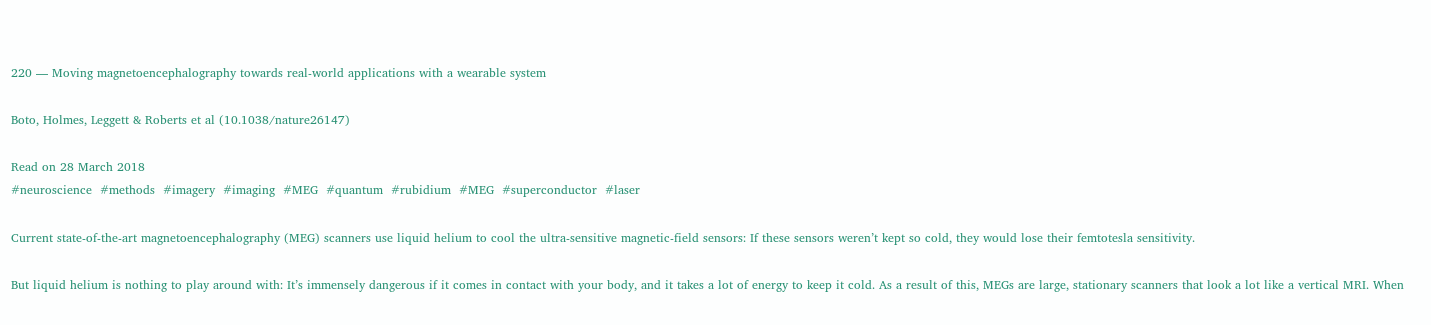220 — Moving magnetoencephalography towards real-world applications with a wearable system

Boto, Holmes, Leggett & Roberts et al (10.1038/nature26147)

Read on 28 March 2018
#neuroscience  #methods  #imagery  #imaging  #MEG  #quantum  #rubidium  #MEG  #superconductor  #laser

Current state-of-the-art magnetoencephalography (MEG) scanners use liquid helium to cool the ultra-sensitive magnetic-field sensors: If these sensors weren’t kept so cold, they would lose their femtotesla sensitivity.

But liquid helium is nothing to play around with: It’s immensely dangerous if it comes in contact with your body, and it takes a lot of energy to keep it cold. As a result of this, MEGs are large, stationary scanners that look a lot like a vertical MRI. When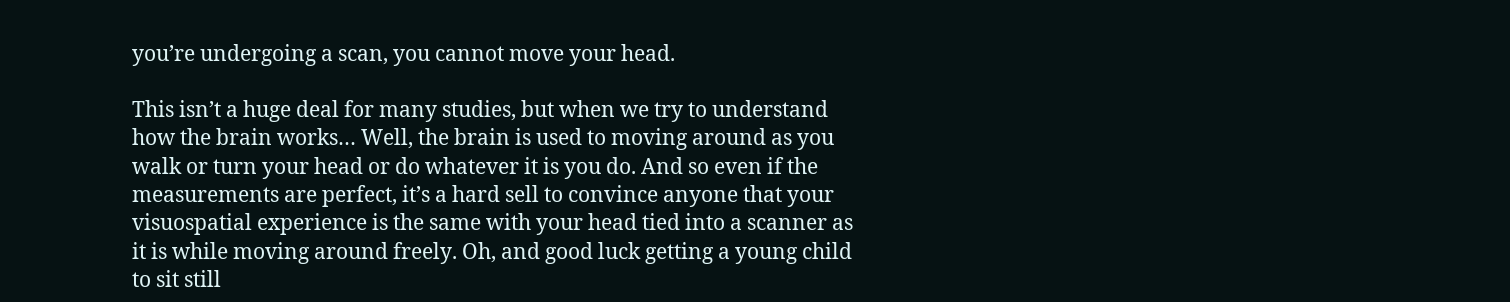you’re undergoing a scan, you cannot move your head.

This isn’t a huge deal for many studies, but when we try to understand how the brain works… Well, the brain is used to moving around as you walk or turn your head or do whatever it is you do. And so even if the measurements are perfect, it’s a hard sell to convince anyone that your visuospatial experience is the same with your head tied into a scanner as it is while moving around freely. Oh, and good luck getting a young child to sit still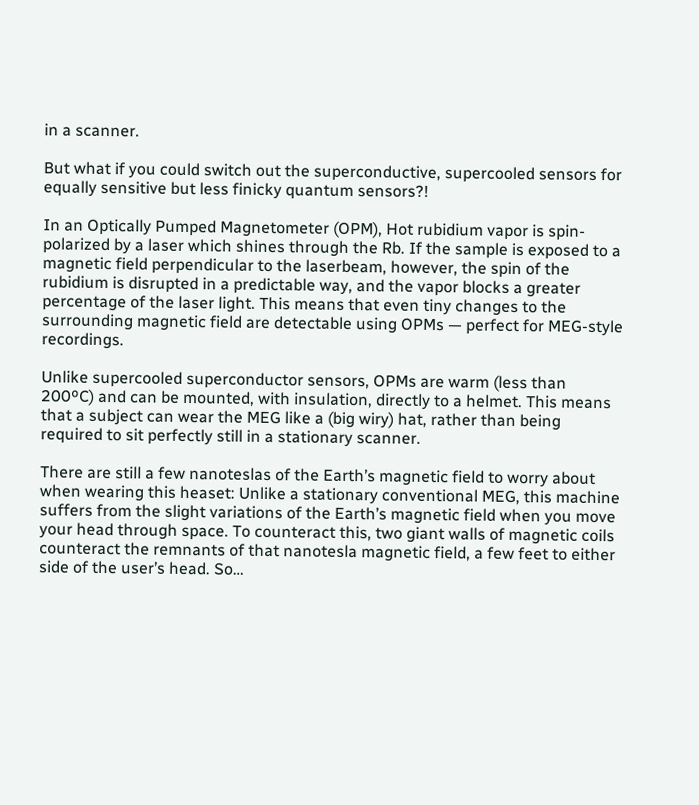in a scanner.

But what if you could switch out the superconductive, supercooled sensors for equally sensitive but less finicky quantum sensors?!

In an Optically Pumped Magnetometer (OPM), Hot rubidium vapor is spin-polarized by a laser which shines through the Rb. If the sample is exposed to a magnetic field perpendicular to the laserbeam, however, the spin of the rubidium is disrupted in a predictable way, and the vapor blocks a greater percentage of the laser light. This means that even tiny changes to the surrounding magnetic field are detectable using OPMs — perfect for MEG-style recordings.

Unlike supercooled superconductor sensors, OPMs are warm (less than 200ºC) and can be mounted, with insulation, directly to a helmet. This means that a subject can wear the MEG like a (big wiry) hat, rather than being required to sit perfectly still in a stationary scanner.

There are still a few nanoteslas of the Earth’s magnetic field to worry about when wearing this heaset: Unlike a stationary conventional MEG, this machine suffers from the slight variations of the Earth’s magnetic field when you move your head through space. To counteract this, two giant walls of magnetic coils counteract the remnants of that nanotesla magnetic field, a few feet to either side of the user’s head. So…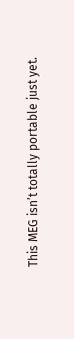This MEG isn’t totally portable just yet.